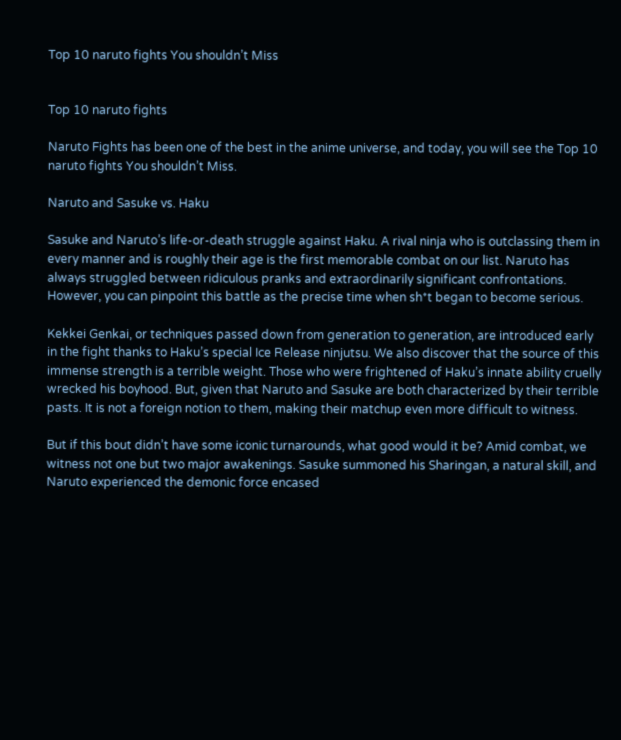Top 10 naruto fights You shouldn’t Miss


Top 10 naruto fights

Naruto Fights has been one of the best in the anime universe, and today, you will see the Top 10 naruto fights You shouldn’t Miss.

Naruto and Sasuke vs. Haku

Sasuke and Naruto’s life-or-death struggle against Haku. A rival ninja who is outclassing them in every manner and is roughly their age is the first memorable combat on our list. Naruto has always struggled between ridiculous pranks and extraordinarily significant confrontations. However, you can pinpoint this battle as the precise time when sh*t began to become serious.

Kekkei Genkai, or techniques passed down from generation to generation, are introduced early in the fight thanks to Haku’s special Ice Release ninjutsu. We also discover that the source of this immense strength is a terrible weight. Those who were frightened of Haku’s innate ability cruelly wrecked his boyhood. But, given that Naruto and Sasuke are both characterized by their terrible pasts. It is not a foreign notion to them, making their matchup even more difficult to witness.

But if this bout didn’t have some iconic turnarounds, what good would it be? Amid combat, we witness not one but two major awakenings. Sasuke summoned his Sharingan, a natural skill, and Naruto experienced the demonic force encased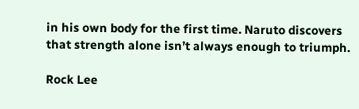in his own body for the first time. Naruto discovers that strength alone isn’t always enough to triumph.

Rock Lee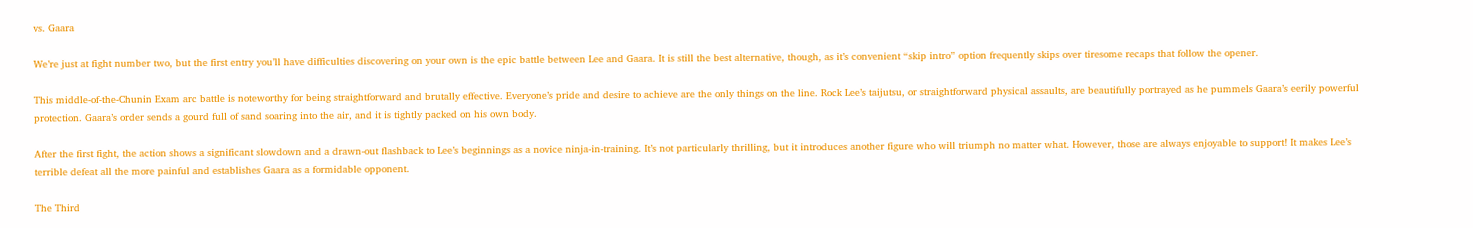vs. Gaara

We’re just at fight number two, but the first entry you’ll have difficulties discovering on your own is the epic battle between Lee and Gaara. It is still the best alternative, though, as it’s convenient “skip intro” option frequently skips over tiresome recaps that follow the opener.

This middle-of-the-Chunin Exam arc battle is noteworthy for being straightforward and brutally effective. Everyone’s pride and desire to achieve are the only things on the line. Rock Lee’s taijutsu, or straightforward physical assaults, are beautifully portrayed as he pummels Gaara’s eerily powerful protection. Gaara’s order sends a gourd full of sand soaring into the air, and it is tightly packed on his own body.

After the first fight, the action shows a significant slowdown and a drawn-out flashback to Lee’s beginnings as a novice ninja-in-training. It’s not particularly thrilling, but it introduces another figure who will triumph no matter what. However, those are always enjoyable to support! It makes Lee’s terrible defeat all the more painful and establishes Gaara as a formidable opponent.

The Third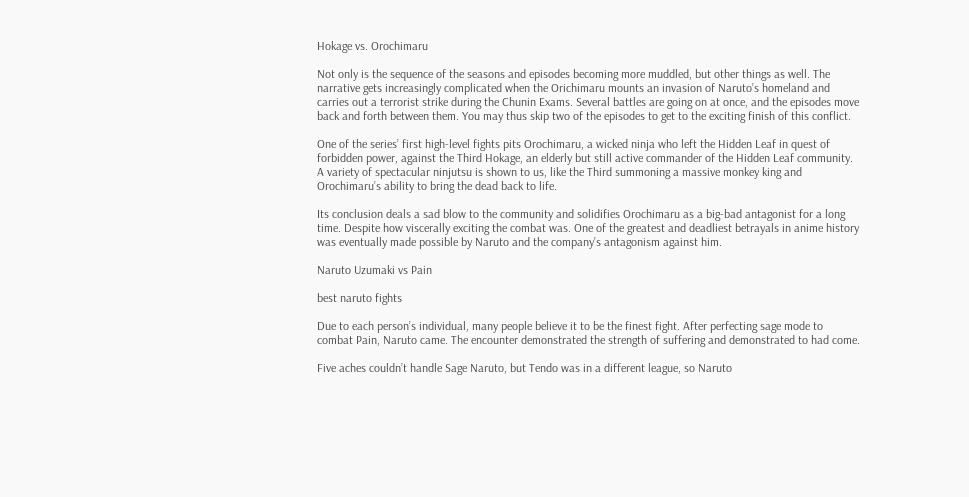Hokage vs. Orochimaru

Not only is the sequence of the seasons and episodes becoming more muddled, but other things as well. The narrative gets increasingly complicated when the Orichimaru mounts an invasion of Naruto’s homeland and carries out a terrorist strike during the Chunin Exams. Several battles are going on at once, and the episodes move back and forth between them. You may thus skip two of the episodes to get to the exciting finish of this conflict.

One of the series’ first high-level fights pits Orochimaru, a wicked ninja who left the Hidden Leaf in quest of forbidden power, against the Third Hokage, an elderly but still active commander of the Hidden Leaf community. A variety of spectacular ninjutsu is shown to us, like the Third summoning a massive monkey king and Orochimaru’s ability to bring the dead back to life.

Its conclusion deals a sad blow to the community and solidifies Orochimaru as a big-bad antagonist for a long time. Despite how viscerally exciting the combat was. One of the greatest and deadliest betrayals in anime history was eventually made possible by Naruto and the company’s antagonism against him.

Naruto Uzumaki vs Pain

best naruto fights

Due to each person’s individual, many people believe it to be the finest fight. After perfecting sage mode to combat Pain, Naruto came. The encounter demonstrated the strength of suffering and demonstrated to had come.

Five aches couldn’t handle Sage Naruto, but Tendo was in a different league, so Naruto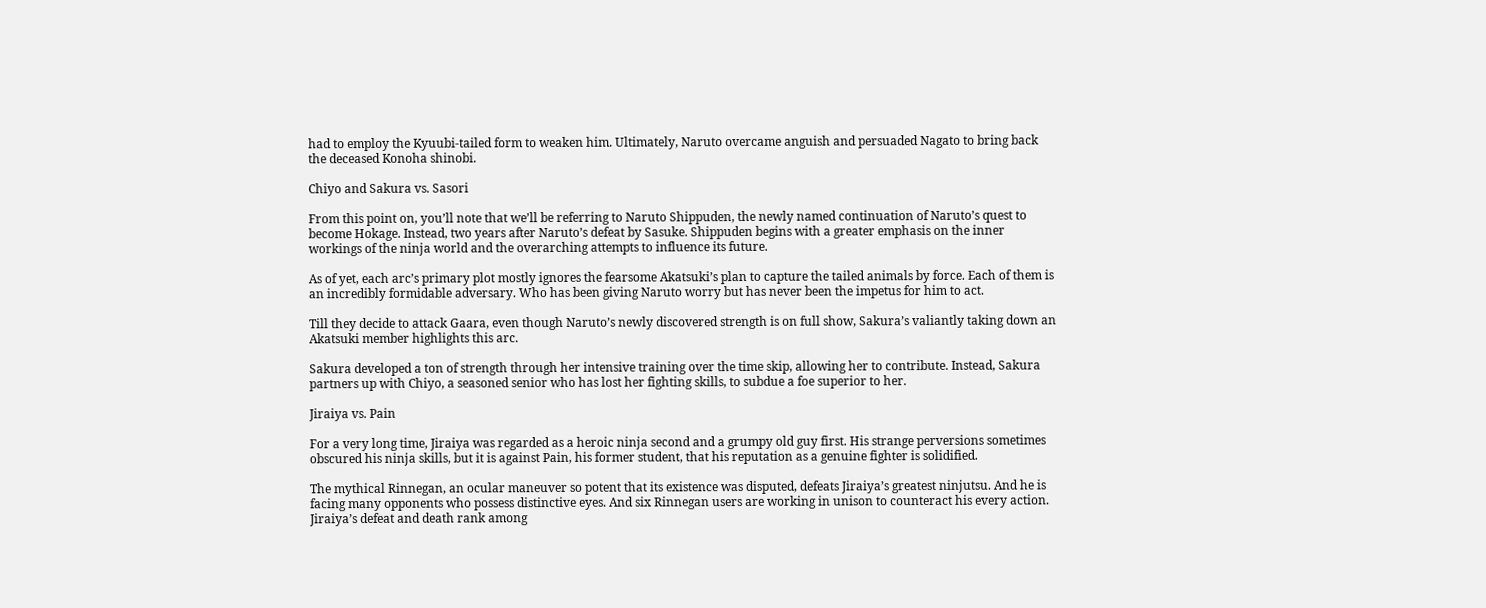had to employ the Kyuubi-tailed form to weaken him. Ultimately, Naruto overcame anguish and persuaded Nagato to bring back the deceased Konoha shinobi.

Chiyo and Sakura vs. Sasori

From this point on, you’ll note that we’ll be referring to Naruto Shippuden, the newly named continuation of Naruto’s quest to become Hokage. Instead, two years after Naruto’s defeat by Sasuke. Shippuden begins with a greater emphasis on the inner workings of the ninja world and the overarching attempts to influence its future.

As of yet, each arc’s primary plot mostly ignores the fearsome Akatsuki’s plan to capture the tailed animals by force. Each of them is an incredibly formidable adversary. Who has been giving Naruto worry but has never been the impetus for him to act.

Till they decide to attack Gaara, even though Naruto’s newly discovered strength is on full show, Sakura’s valiantly taking down an Akatsuki member highlights this arc.

Sakura developed a ton of strength through her intensive training over the time skip, allowing her to contribute. Instead, Sakura partners up with Chiyo, a seasoned senior who has lost her fighting skills, to subdue a foe superior to her.

Jiraiya vs. Pain

For a very long time, Jiraiya was regarded as a heroic ninja second and a grumpy old guy first. His strange perversions sometimes obscured his ninja skills, but it is against Pain, his former student, that his reputation as a genuine fighter is solidified.

The mythical Rinnegan, an ocular maneuver so potent that its existence was disputed, defeats Jiraiya’s greatest ninjutsu. And he is facing many opponents who possess distinctive eyes. And six Rinnegan users are working in unison to counteract his every action. Jiraiya’s defeat and death rank among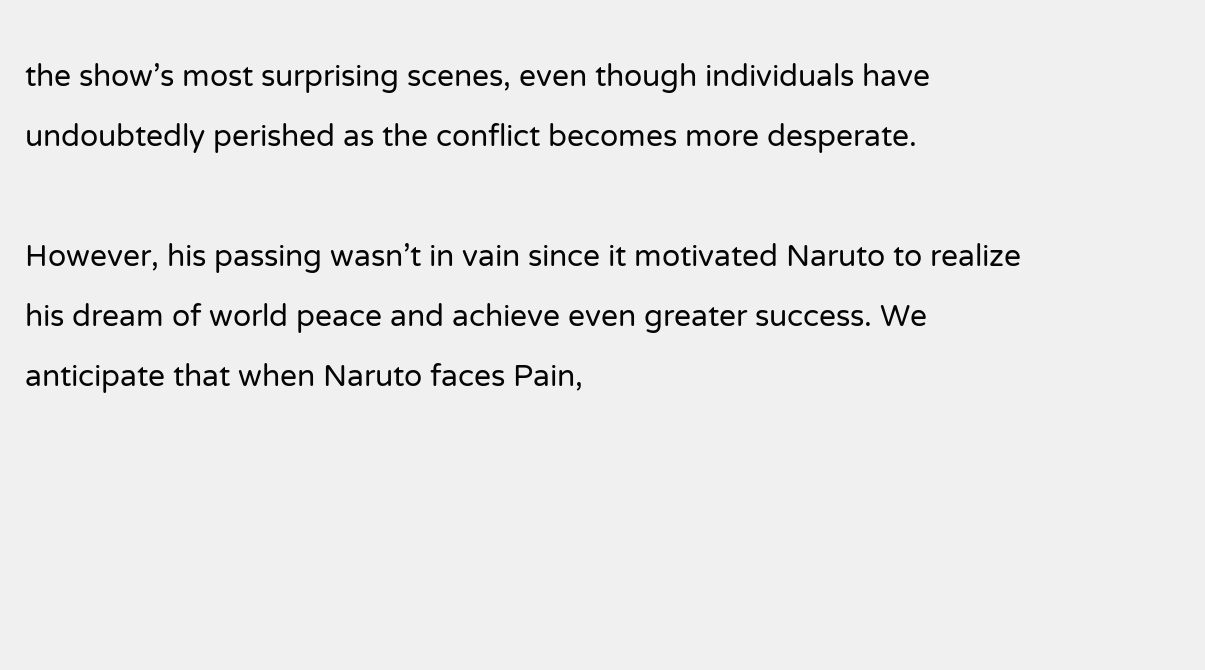the show’s most surprising scenes, even though individuals have undoubtedly perished as the conflict becomes more desperate.

However, his passing wasn’t in vain since it motivated Naruto to realize his dream of world peace and achieve even greater success. We anticipate that when Naruto faces Pain,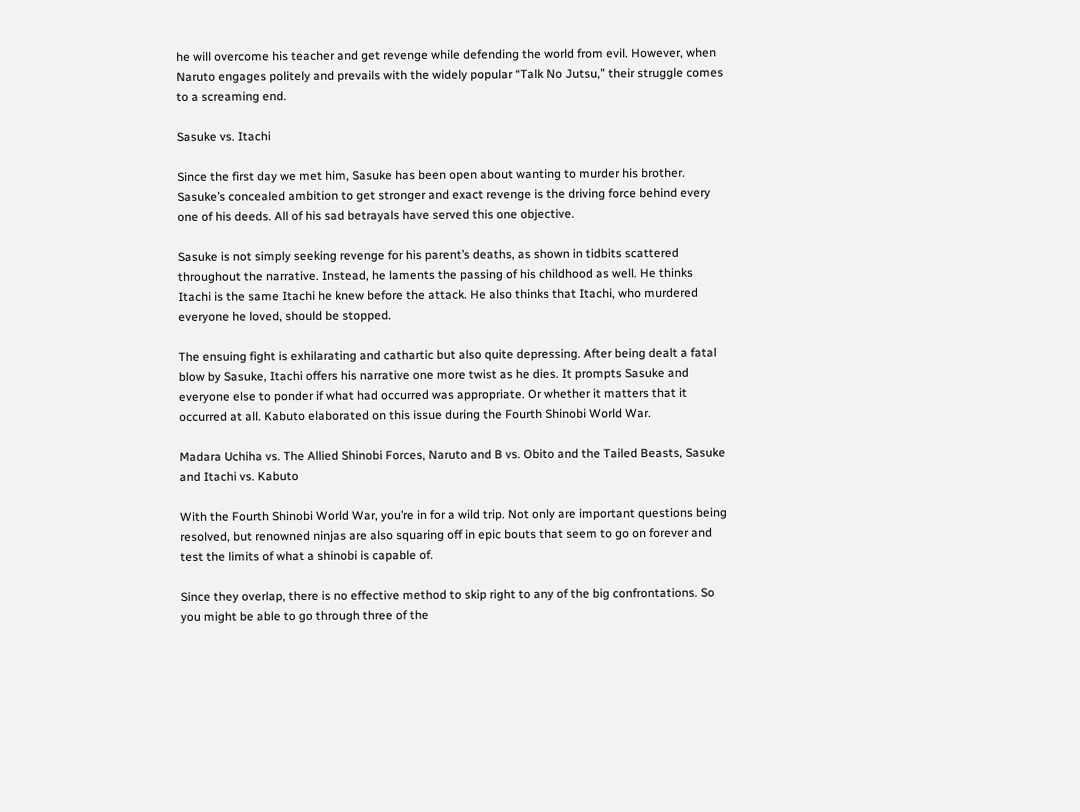he will overcome his teacher and get revenge while defending the world from evil. However, when Naruto engages politely and prevails with the widely popular “Talk No Jutsu,” their struggle comes to a screaming end.

Sasuke vs. Itachi

Since the first day we met him, Sasuke has been open about wanting to murder his brother. Sasuke’s concealed ambition to get stronger and exact revenge is the driving force behind every one of his deeds. All of his sad betrayals have served this one objective.

Sasuke is not simply seeking revenge for his parent’s deaths, as shown in tidbits scattered throughout the narrative. Instead, he laments the passing of his childhood as well. He thinks Itachi is the same Itachi he knew before the attack. He also thinks that Itachi, who murdered everyone he loved, should be stopped.

The ensuing fight is exhilarating and cathartic but also quite depressing. After being dealt a fatal blow by Sasuke, Itachi offers his narrative one more twist as he dies. It prompts Sasuke and everyone else to ponder if what had occurred was appropriate. Or whether it matters that it occurred at all. Kabuto elaborated on this issue during the Fourth Shinobi World War.

Madara Uchiha vs. The Allied Shinobi Forces, Naruto and B vs. Obito and the Tailed Beasts, Sasuke and Itachi vs. Kabuto

With the Fourth Shinobi World War, you’re in for a wild trip. Not only are important questions being resolved, but renowned ninjas are also squaring off in epic bouts that seem to go on forever and test the limits of what a shinobi is capable of.

Since they overlap, there is no effective method to skip right to any of the big confrontations. So you might be able to go through three of the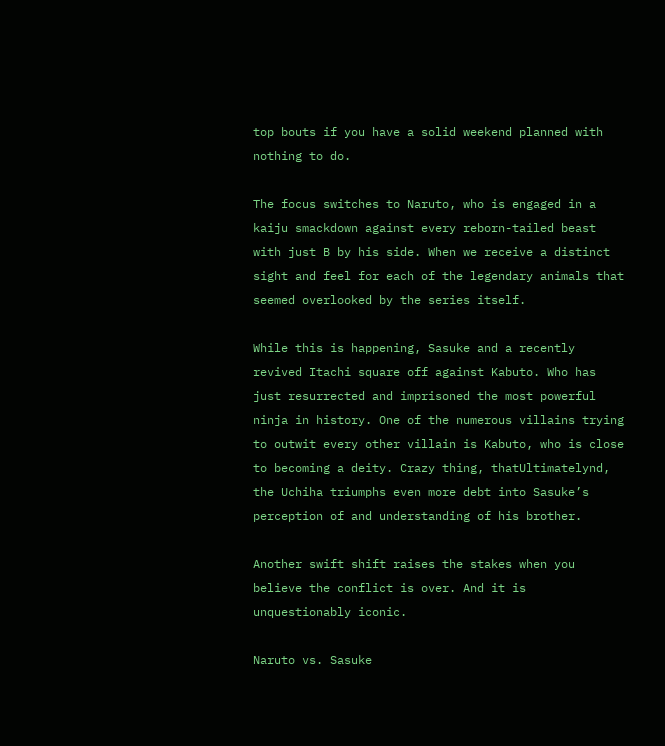top bouts if you have a solid weekend planned with nothing to do.

The focus switches to Naruto, who is engaged in a kaiju smackdown against every reborn-tailed beast with just B by his side. When we receive a distinct sight and feel for each of the legendary animals that seemed overlooked by the series itself.

While this is happening, Sasuke and a recently revived Itachi square off against Kabuto. Who has just resurrected and imprisoned the most powerful ninja in history. One of the numerous villains trying to outwit every other villain is Kabuto, who is close to becoming a deity. Crazy thing, thatUltimatelynd, the Uchiha triumphs even more debt into Sasuke’s perception of and understanding of his brother.

Another swift shift raises the stakes when you believe the conflict is over. And it is unquestionably iconic.

Naruto vs. Sasuke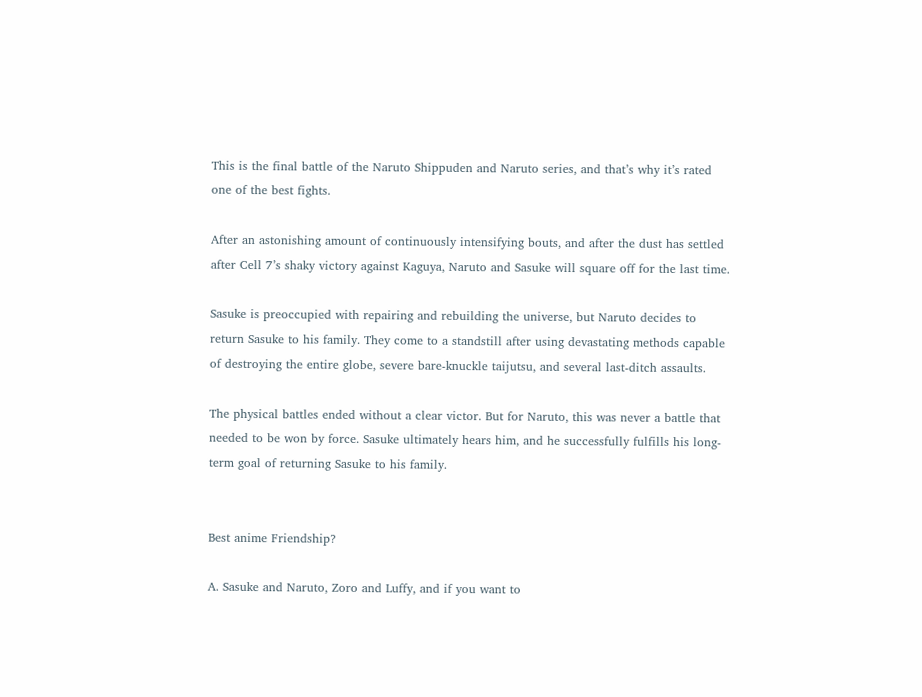This is the final battle of the Naruto Shippuden and Naruto series, and that’s why it’s rated one of the best fights.

After an astonishing amount of continuously intensifying bouts, and after the dust has settled after Cell 7’s shaky victory against Kaguya, Naruto and Sasuke will square off for the last time.

Sasuke is preoccupied with repairing and rebuilding the universe, but Naruto decides to return Sasuke to his family. They come to a standstill after using devastating methods capable of destroying the entire globe, severe bare-knuckle taijutsu, and several last-ditch assaults.

The physical battles ended without a clear victor. But for Naruto, this was never a battle that needed to be won by force. Sasuke ultimately hears him, and he successfully fulfills his long-term goal of returning Sasuke to his family.


Best anime Friendship?

A. Sasuke and Naruto, Zoro and Luffy, and if you want to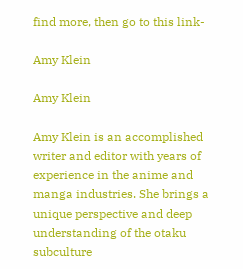find more, then go to this link-

Amy Klein

Amy Klein

Amy Klein is an accomplished writer and editor with years of experience in the anime and manga industries. She brings a unique perspective and deep understanding of the otaku subculture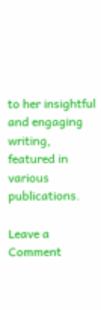to her insightful and engaging writing, featured in various publications.

Leave a Comment